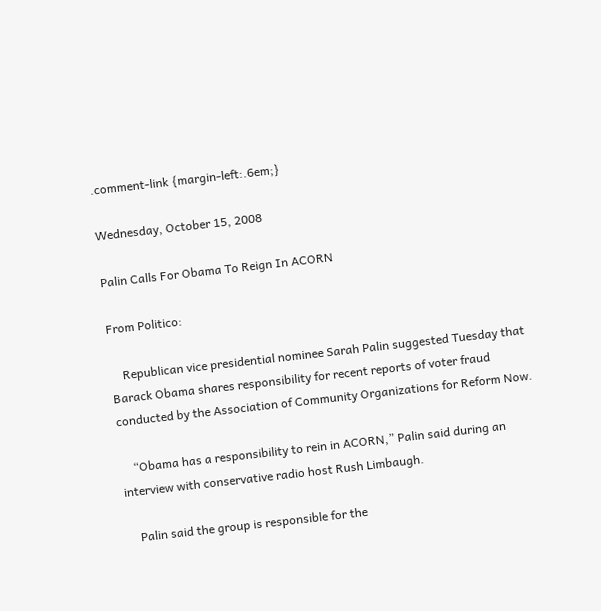.comment-link {margin-left:.6em;}

Wednesday, October 15, 2008

Palin Calls For Obama To Reign In ACORN

From Politico:

    Republican vice presidential nominee Sarah Palin suggested Tuesday that Barack Obama shares responsibility for recent reports of voter fraud conducted by the Association of Community Organizations for Reform Now.

    “Obama has a responsibility to rein in ACORN,” Palin said during an interview with conservative radio host Rush Limbaugh.

    Palin said the group is responsible for the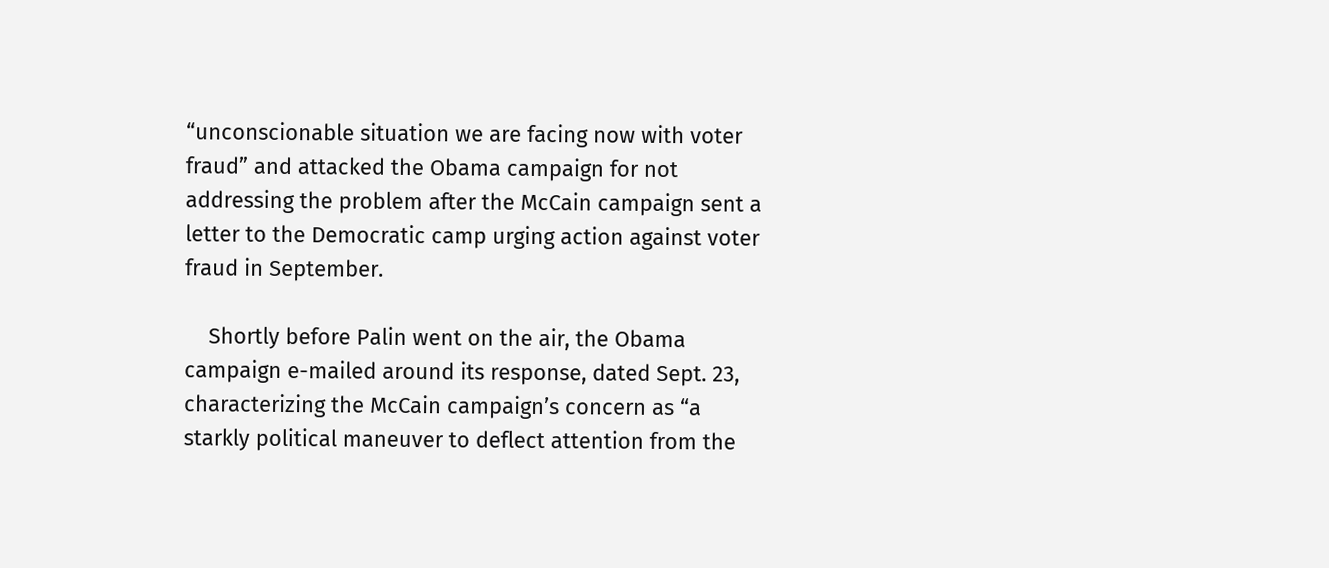“unconscionable situation we are facing now with voter fraud” and attacked the Obama campaign for not addressing the problem after the McCain campaign sent a letter to the Democratic camp urging action against voter fraud in September.

    Shortly before Palin went on the air, the Obama campaign e-mailed around its response, dated Sept. 23, characterizing the McCain campaign’s concern as “a starkly political maneuver to deflect attention from the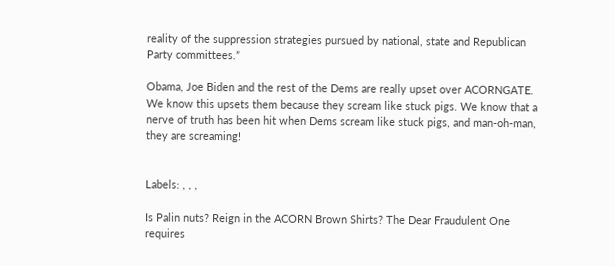reality of the suppression strategies pursued by national, state and Republican Party committees.”

Obama, Joe Biden and the rest of the Dems are really upset over ACORNGATE. We know this upsets them because they scream like stuck pigs. We know that a nerve of truth has been hit when Dems scream like stuck pigs, and man-oh-man, they are screaming!


Labels: , , ,

Is Palin nuts? Reign in the ACORN Brown Shirts? The Dear Fraudulent One requires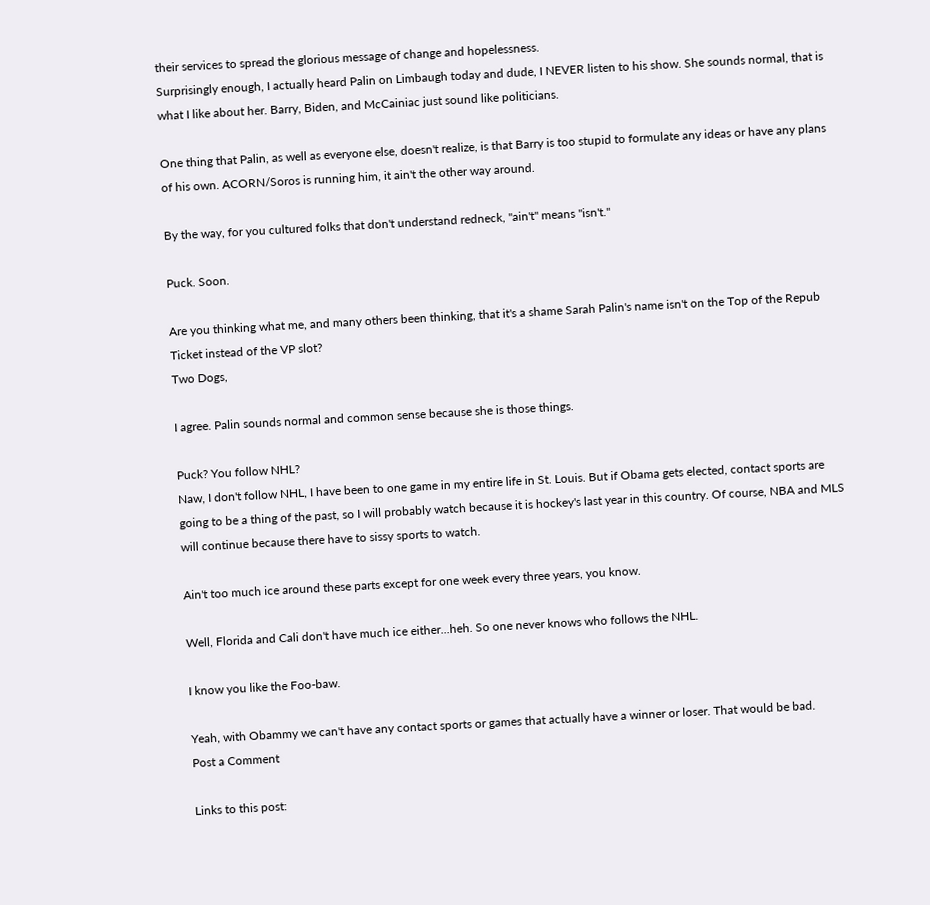their services to spread the glorious message of change and hopelessness.
Surprisingly enough, I actually heard Palin on Limbaugh today and dude, I NEVER listen to his show. She sounds normal, that is what I like about her. Barry, Biden, and McCainiac just sound like politicians.

One thing that Palin, as well as everyone else, doesn't realize, is that Barry is too stupid to formulate any ideas or have any plans of his own. ACORN/Soros is running him, it ain't the other way around.

By the way, for you cultured folks that don't understand redneck, "ain't" means "isn't."

Puck. Soon.

Are you thinking what me, and many others been thinking, that it's a shame Sarah Palin's name isn't on the Top of the Repub Ticket instead of the VP slot?
Two Dogs,

I agree. Palin sounds normal and common sense because she is those things.

Puck? You follow NHL?
Naw, I don't follow NHL, I have been to one game in my entire life in St. Louis. But if Obama gets elected, contact sports are going to be a thing of the past, so I will probably watch because it is hockey's last year in this country. Of course, NBA and MLS will continue because there have to sissy sports to watch.

Ain't too much ice around these parts except for one week every three years, you know.

Well, Florida and Cali don't have much ice either...heh. So one never knows who follows the NHL.

I know you like the Foo-baw.

Yeah, with Obammy we can't have any contact sports or games that actually have a winner or loser. That would be bad.
Post a Comment

Links to this post: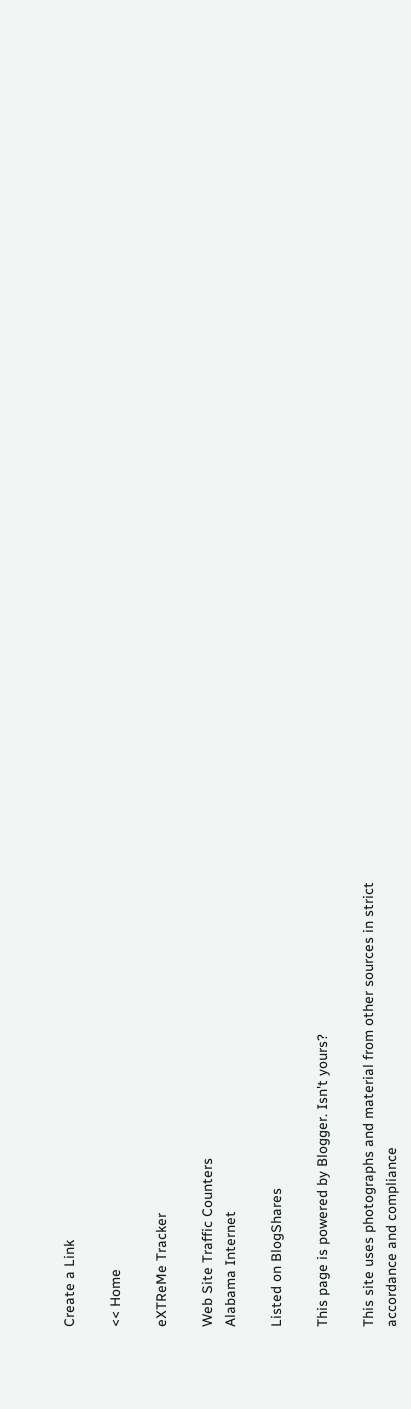Create a Link

<< Home

eXTReMe Tracker

Web Site Traffic Counters
Alabama Internet

Listed on BlogShares

This page is powered by Blogger. Isn't yours?

This site uses photographs and material from other sources in strict
accordance and compliance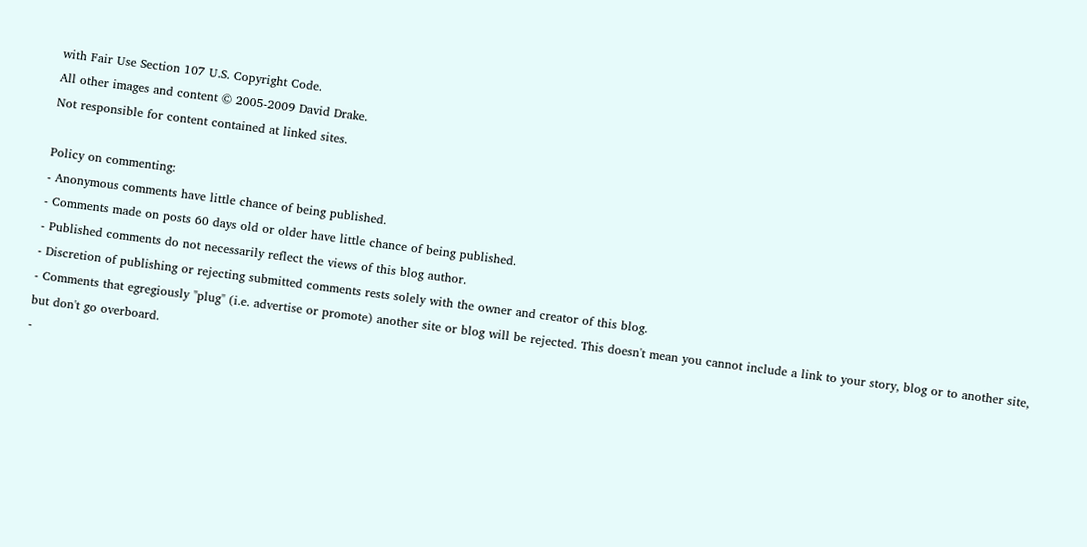with Fair Use Section 107 U.S. Copyright Code.
All other images and content © 2005-2009 David Drake.
Not responsible for content contained at linked sites.

Policy on commenting:
- Anonymous comments have little chance of being published.
- Comments made on posts 60 days old or older have little chance of being published.
- Published comments do not necessarily reflect the views of this blog author.
- Discretion of publishing or rejecting submitted comments rests solely with the owner and creator of this blog.
- Comments that egregiously "plug" (i.e. advertise or promote) another site or blog will be rejected. This doesn't mean you cannot include a link to your story, blog or to another site, but don't go overboard.
-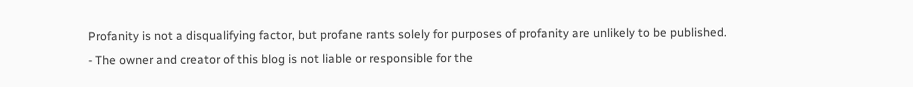Profanity is not a disqualifying factor, but profane rants solely for purposes of profanity are unlikely to be published.
- The owner and creator of this blog is not liable or responsible for the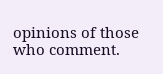opinions of those who comment.